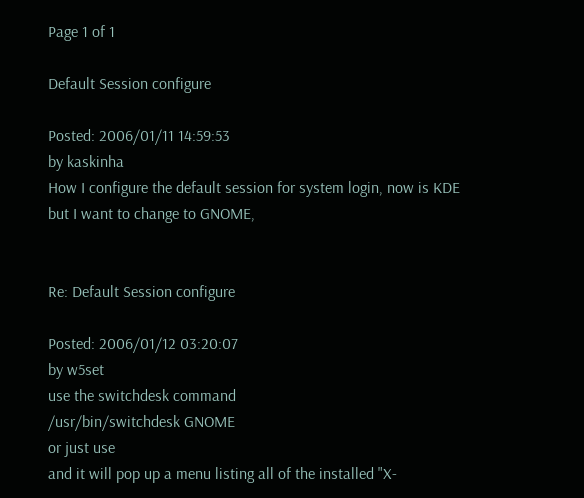Page 1 of 1

Default Session configure

Posted: 2006/01/11 14:59:53
by kaskinha
How I configure the default session for system login, now is KDE but I want to change to GNOME,


Re: Default Session configure

Posted: 2006/01/12 03:20:07
by w5set
use the switchdesk command
/usr/bin/switchdesk GNOME
or just use
and it will pop up a menu listing all of the installed "X-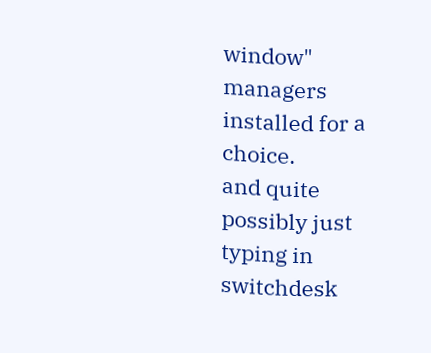window" managers installed for a choice.
and quite possibly just typing in switchdesk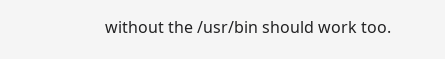without the /usr/bin should work too.